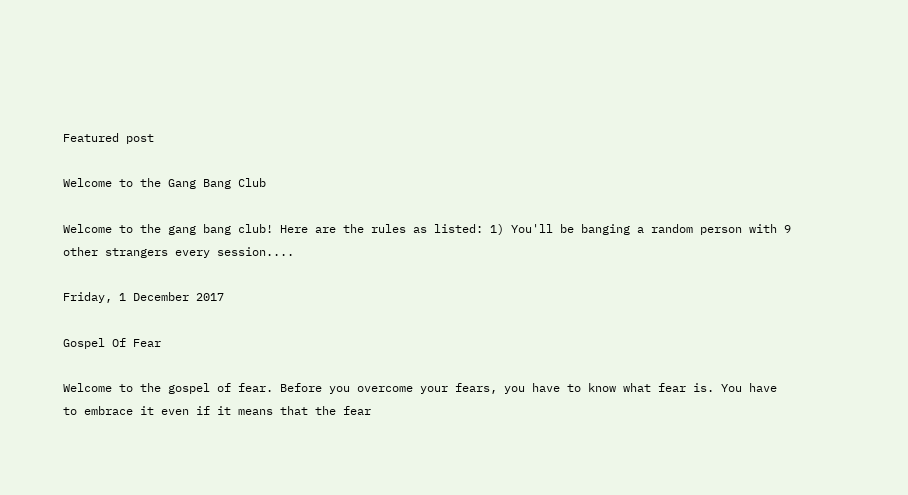Featured post

Welcome to the Gang Bang Club

Welcome to the gang bang club! Here are the rules as listed: 1) You'll be banging a random person with 9 other strangers every session....

Friday, 1 December 2017

Gospel Of Fear

Welcome to the gospel of fear. Before you overcome your fears, you have to know what fear is. You have to embrace it even if it means that the fear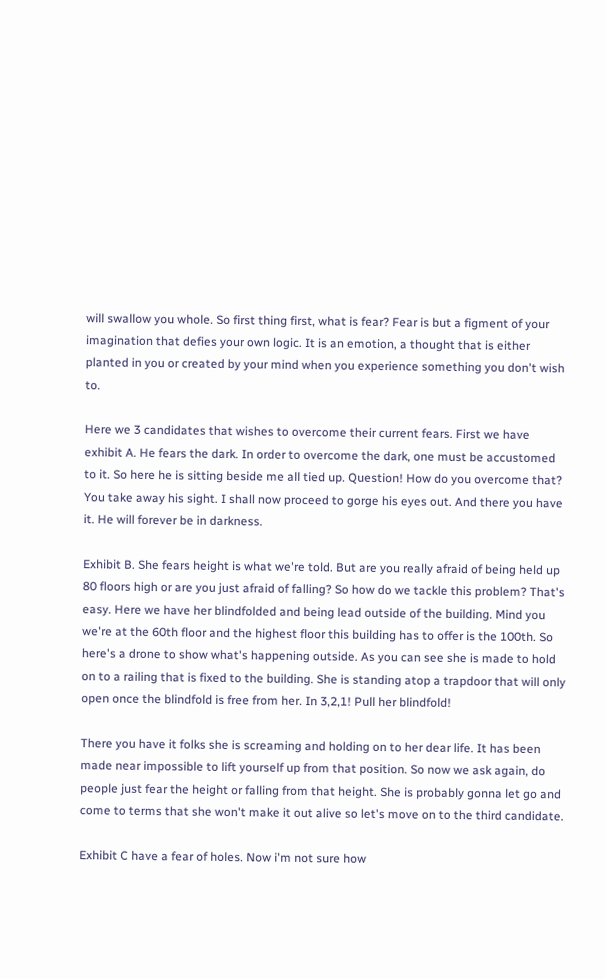will swallow you whole. So first thing first, what is fear? Fear is but a figment of your imagination that defies your own logic. It is an emotion, a thought that is either planted in you or created by your mind when you experience something you don't wish to.

Here we 3 candidates that wishes to overcome their current fears. First we have exhibit A. He fears the dark. In order to overcome the dark, one must be accustomed to it. So here he is sitting beside me all tied up. Question! How do you overcome that? You take away his sight. I shall now proceed to gorge his eyes out. And there you have it. He will forever be in darkness.

Exhibit B. She fears height is what we're told. But are you really afraid of being held up 80 floors high or are you just afraid of falling? So how do we tackle this problem? That's easy. Here we have her blindfolded and being lead outside of the building. Mind you we're at the 60th floor and the highest floor this building has to offer is the 100th. So here's a drone to show what's happening outside. As you can see she is made to hold on to a railing that is fixed to the building. She is standing atop a trapdoor that will only open once the blindfold is free from her. In 3,2,1! Pull her blindfold!

There you have it folks she is screaming and holding on to her dear life. It has been made near impossible to lift yourself up from that position. So now we ask again, do people just fear the height or falling from that height. She is probably gonna let go and come to terms that she won't make it out alive so let's move on to the third candidate.

Exhibit C have a fear of holes. Now i'm not sure how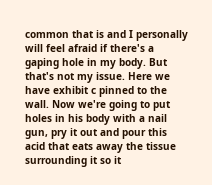common that is and I personally will feel afraid if there's a gaping hole in my body. But that's not my issue. Here we have exhibit c pinned to the wall. Now we're going to put holes in his body with a nail gun, pry it out and pour this acid that eats away the tissue surrounding it so it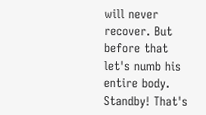will never recover. But before that let's numb his entire body. Standby! That's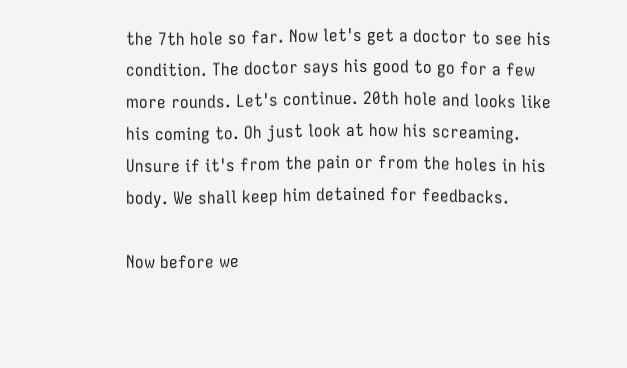the 7th hole so far. Now let's get a doctor to see his condition. The doctor says his good to go for a few more rounds. Let's continue. 20th hole and looks like his coming to. Oh just look at how his screaming. Unsure if it's from the pain or from the holes in his body. We shall keep him detained for feedbacks.

Now before we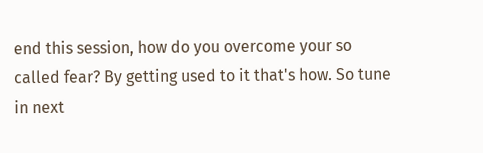end this session, how do you overcome your so called fear? By getting used to it that's how. So tune in next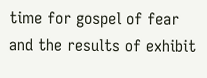time for gospel of fear and the results of exhibit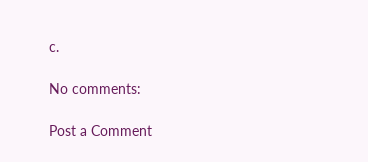c.

No comments:

Post a Comment